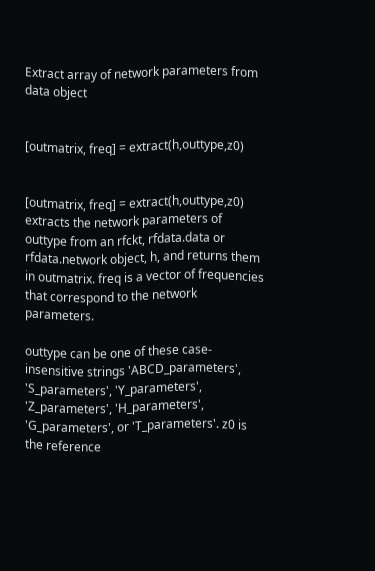Extract array of network parameters from data object


[outmatrix, freq] = extract(h,outtype,z0)


[outmatrix, freq] = extract(h,outtype,z0) extracts the network parameters of outtype from an rfckt, rfdata.data or rfdata.network object, h, and returns them in outmatrix. freq is a vector of frequencies that correspond to the network parameters.

outtype can be one of these case-insensitive strings 'ABCD_parameters', 'S_parameters', 'Y_parameters', 'Z_parameters', 'H_parameters', 'G_parameters', or 'T_parameters'. z0 is the reference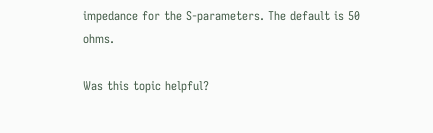impedance for the S-parameters. The default is 50 ohms.

Was this topic helpful?